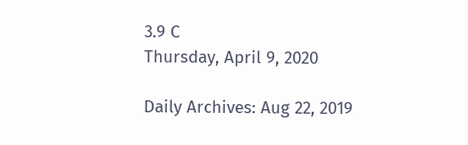3.9 C
Thursday, April 9, 2020

Daily Archives: Aug 22, 2019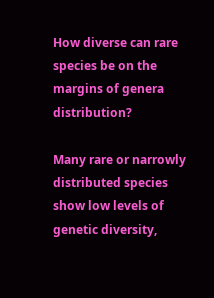How diverse can rare species be on the margins of genera distribution?

Many rare or narrowly distributed species show low levels of genetic diversity,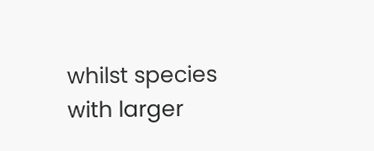whilst species with larger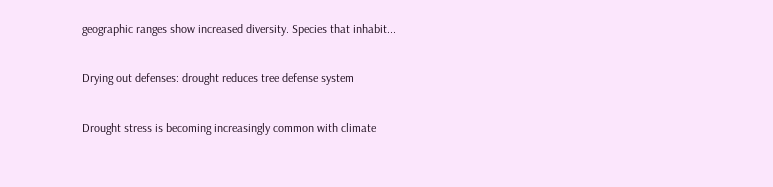geographic ranges show increased diversity. Species that inhabit...

Drying out defenses: drought reduces tree defense system

Drought stress is becoming increasingly common with climate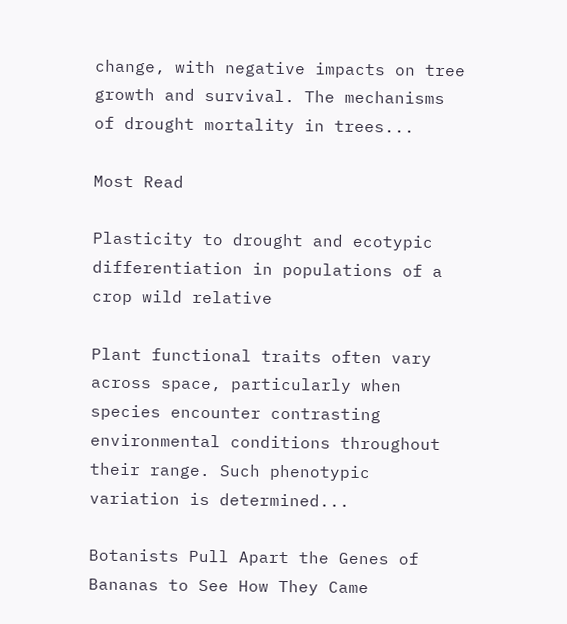change, with negative impacts on tree growth and survival. The mechanisms of drought mortality in trees...

Most Read

Plasticity to drought and ecotypic differentiation in populations of a crop wild relative

Plant functional traits often vary across space, particularly when species encounter contrasting environmental conditions throughout their range. Such phenotypic variation is determined...

Botanists Pull Apart the Genes of Bananas to See How They Came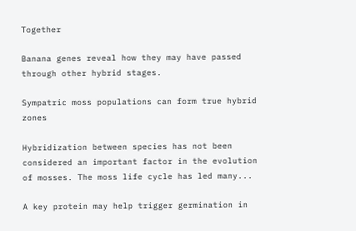Together

Banana genes reveal how they may have passed through other hybrid stages.

Sympatric moss populations can form true hybrid zones

Hybridization between species has not been considered an important factor in the evolution of mosses. The moss life cycle has led many...

A key protein may help trigger germination in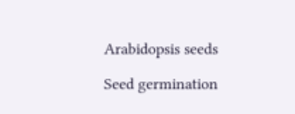Arabidopsis seeds

Seed germination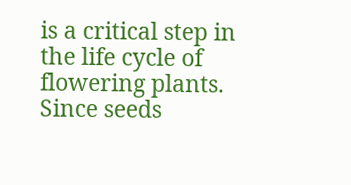is a critical step in the life cycle of flowering plants. Since seeds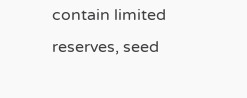contain limited reserves, seed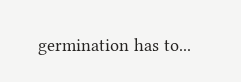germination has to...